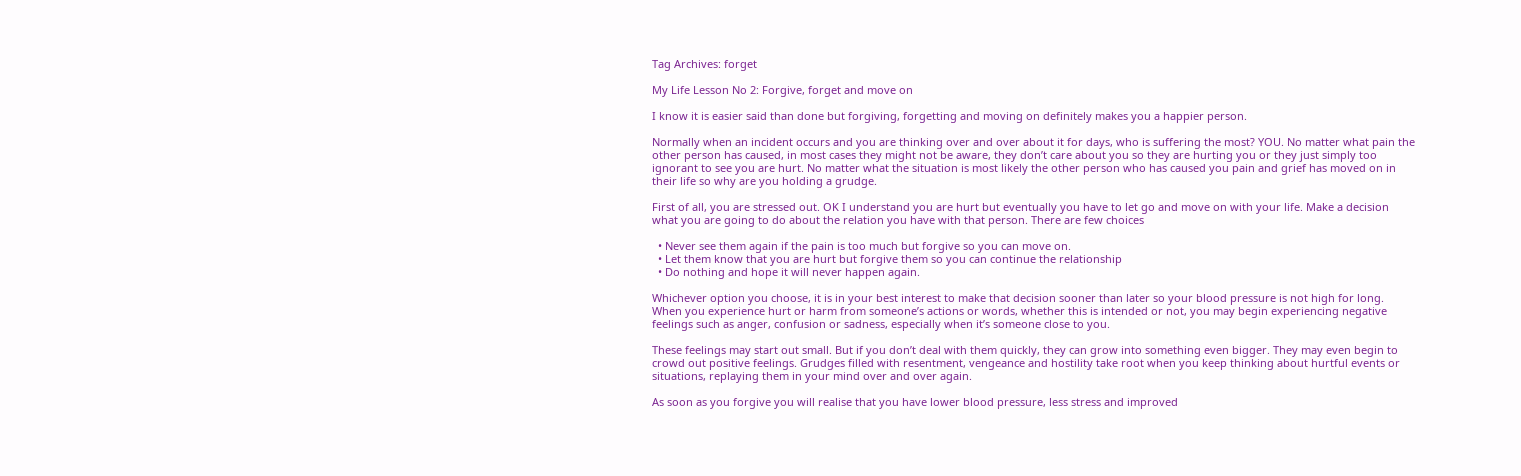Tag Archives: forget

My Life Lesson No 2: Forgive, forget and move on

I know it is easier said than done but forgiving, forgetting and moving on definitely makes you a happier person.

Normally when an incident occurs and you are thinking over and over about it for days, who is suffering the most? YOU. No matter what pain the other person has caused, in most cases they might not be aware, they don’t care about you so they are hurting you or they just simply too ignorant to see you are hurt. No matter what the situation is most likely the other person who has caused you pain and grief has moved on in their life so why are you holding a grudge.

First of all, you are stressed out. OK I understand you are hurt but eventually you have to let go and move on with your life. Make a decision what you are going to do about the relation you have with that person. There are few choices

  • Never see them again if the pain is too much but forgive so you can move on.
  • Let them know that you are hurt but forgive them so you can continue the relationship
  • Do nothing and hope it will never happen again.

Whichever option you choose, it is in your best interest to make that decision sooner than later so your blood pressure is not high for long. When you experience hurt or harm from someone’s actions or words, whether this is intended or not, you may begin experiencing negative feelings such as anger, confusion or sadness, especially when it’s someone close to you.

These feelings may start out small. But if you don’t deal with them quickly, they can grow into something even bigger. They may even begin to crowd out positive feelings. Grudges filled with resentment, vengeance and hostility take root when you keep thinking about hurtful events or situations, replaying them in your mind over and over again.

As soon as you forgive you will realise that you have lower blood pressure, less stress and improved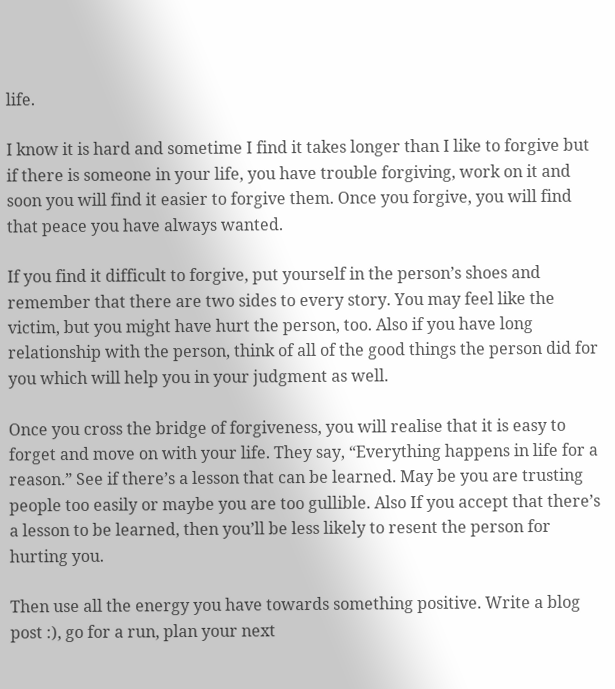life.

I know it is hard and sometime I find it takes longer than I like to forgive but if there is someone in your life, you have trouble forgiving, work on it and soon you will find it easier to forgive them. Once you forgive, you will find that peace you have always wanted.

If you find it difficult to forgive, put yourself in the person’s shoes and remember that there are two sides to every story. You may feel like the victim, but you might have hurt the person, too. Also if you have long relationship with the person, think of all of the good things the person did for you which will help you in your judgment as well.

Once you cross the bridge of forgiveness, you will realise that it is easy to forget and move on with your life. They say, “Everything happens in life for a reason.” See if there’s a lesson that can be learned. May be you are trusting people too easily or maybe you are too gullible. Also If you accept that there’s a lesson to be learned, then you’ll be less likely to resent the person for hurting you.

Then use all the energy you have towards something positive. Write a blog post :), go for a run, plan your next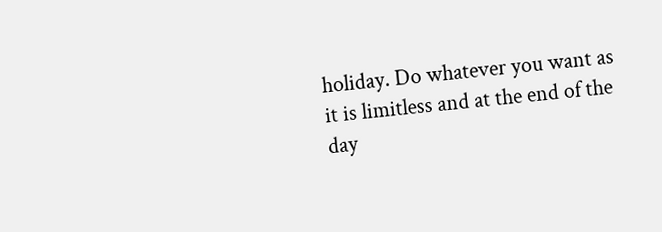holiday. Do whatever you want as it is limitless and at the end of the day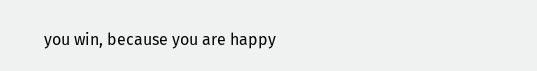you win, because you are happy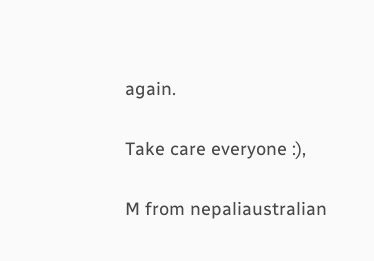again.

Take care everyone :),

M from nepaliaustralian